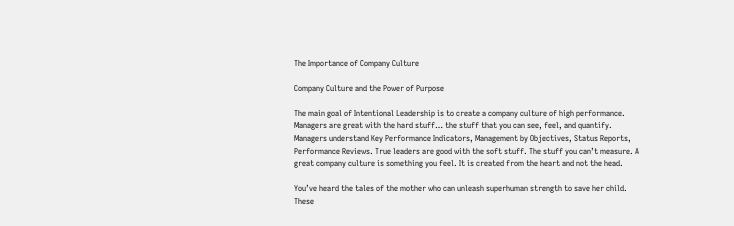The Importance of Company Culture

Company Culture and the Power of Purpose

The main goal of Intentional Leadership is to create a company culture of high performance. Managers are great with the hard stuff… the stuff that you can see, feel, and quantify. Managers understand Key Performance Indicators, Management by Objectives, Status Reports, Performance Reviews. True leaders are good with the soft stuff. The stuff you can’t measure. A great company culture is something you feel. It is created from the heart and not the head.

You’ve heard the tales of the mother who can unleash superhuman strength to save her child. These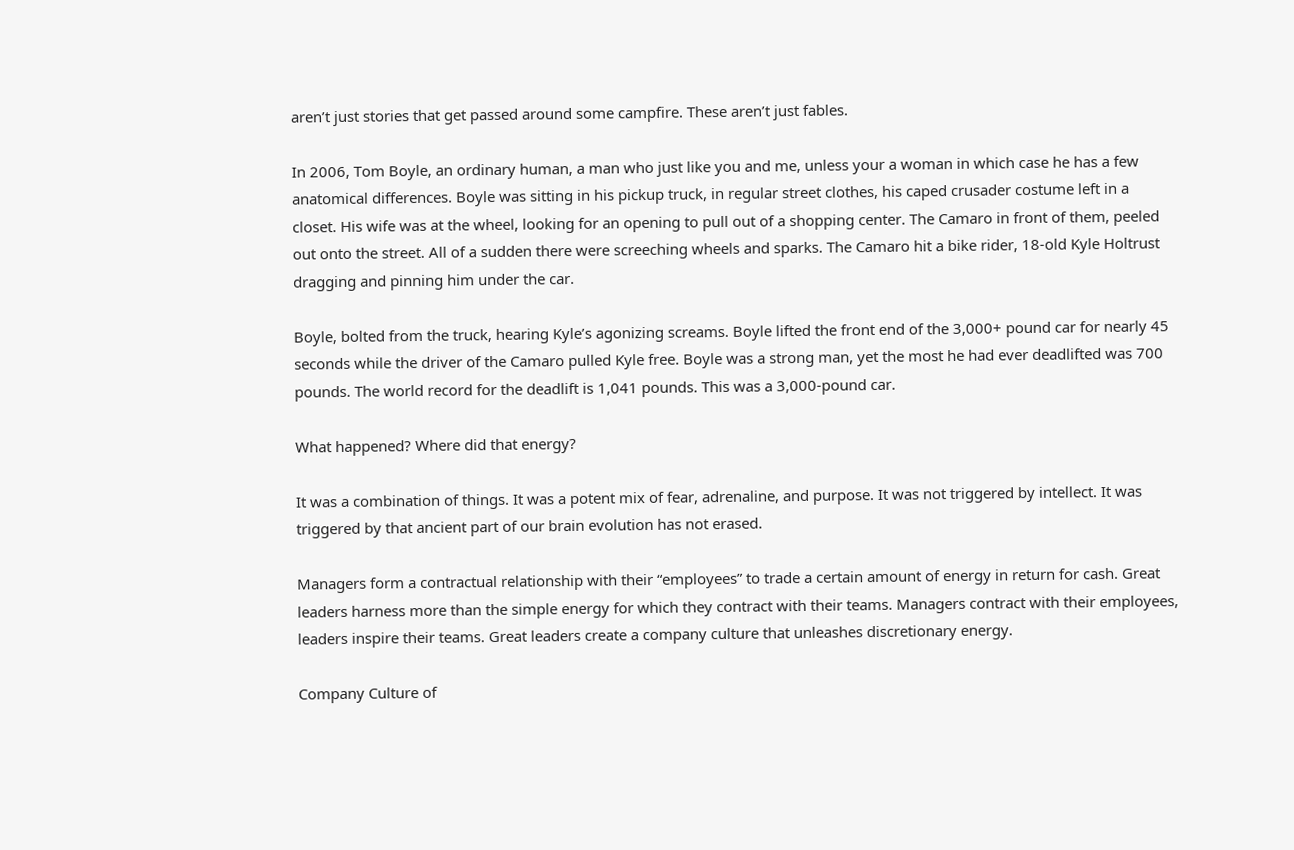aren’t just stories that get passed around some campfire. These aren’t just fables.

In 2006, Tom Boyle, an ordinary human, a man who just like you and me, unless your a woman in which case he has a few anatomical differences. Boyle was sitting in his pickup truck, in regular street clothes, his caped crusader costume left in a closet. His wife was at the wheel, looking for an opening to pull out of a shopping center. The Camaro in front of them, peeled out onto the street. All of a sudden there were screeching wheels and sparks. The Camaro hit a bike rider, 18-old Kyle Holtrust dragging and pinning him under the car.

Boyle, bolted from the truck, hearing Kyle’s agonizing screams. Boyle lifted the front end of the 3,000+ pound car for nearly 45 seconds while the driver of the Camaro pulled Kyle free. Boyle was a strong man, yet the most he had ever deadlifted was 700 pounds. The world record for the deadlift is 1,041 pounds. This was a 3,000-pound car.

What happened? Where did that energy?

It was a combination of things. It was a potent mix of fear, adrenaline, and purpose. It was not triggered by intellect. It was triggered by that ancient part of our brain evolution has not erased.

Managers form a contractual relationship with their “employees” to trade a certain amount of energy in return for cash. Great leaders harness more than the simple energy for which they contract with their teams. Managers contract with their employees, leaders inspire their teams. Great leaders create a company culture that unleashes discretionary energy.

Company Culture of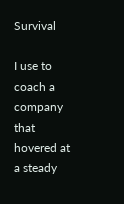Survival

I use to coach a company that hovered at a steady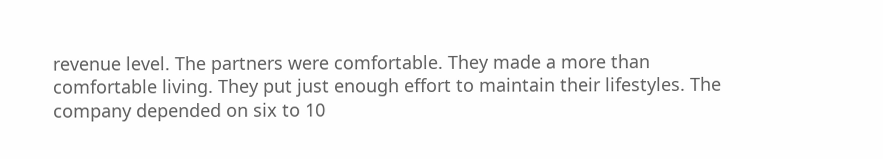revenue level. The partners were comfortable. They made a more than comfortable living. They put just enough effort to maintain their lifestyles. The company depended on six to 10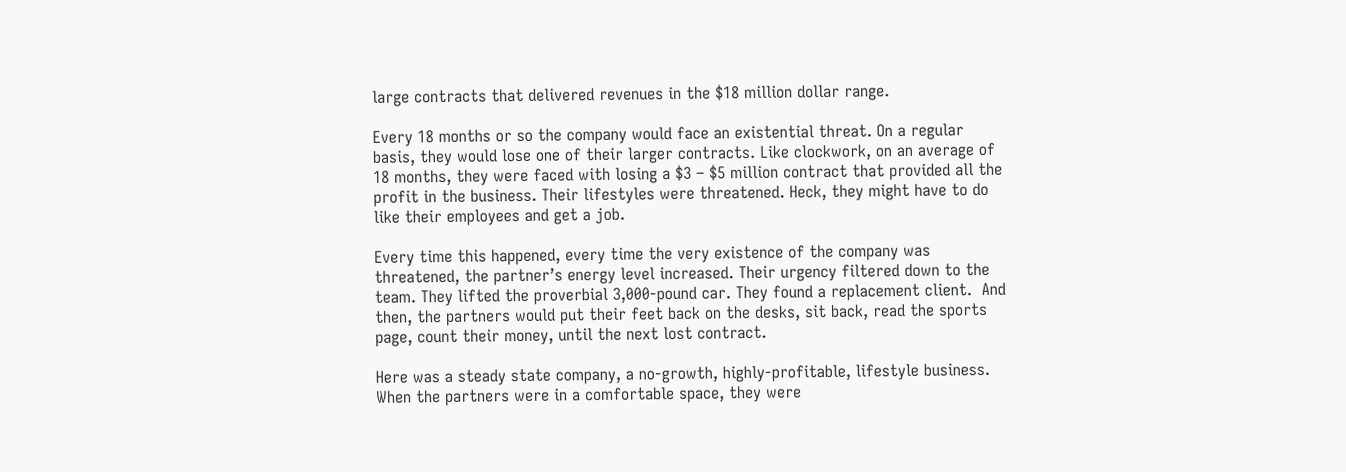large contracts that delivered revenues in the $18 million dollar range.

Every 18 months or so the company would face an existential threat. On a regular basis, they would lose one of their larger contracts. Like clockwork, on an average of 18 months, they were faced with losing a $3 – $5 million contract that provided all the profit in the business. Their lifestyles were threatened. Heck, they might have to do like their employees and get a job.

Every time this happened, every time the very existence of the company was threatened, the partner’s energy level increased. Their urgency filtered down to the team. They lifted the proverbial 3,000-pound car. They found a replacement client.  And then, the partners would put their feet back on the desks, sit back, read the sports page, count their money, until the next lost contract.

Here was a steady state company, a no-growth, highly-profitable, lifestyle business. When the partners were in a comfortable space, they were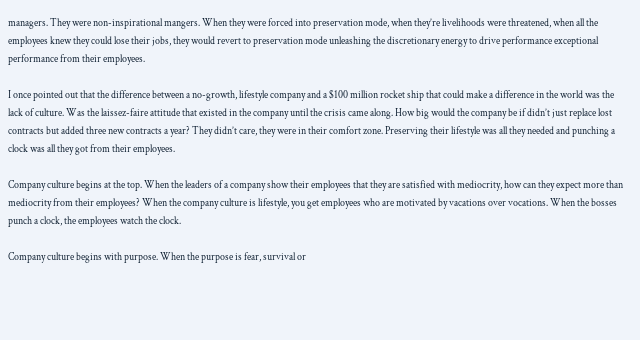managers. They were non-inspirational mangers. When they were forced into preservation mode, when they’re livelihoods were threatened, when all the employees knew they could lose their jobs, they would revert to preservation mode unleashing the discretionary energy to drive performance exceptional performance from their employees.

I once pointed out that the difference between a no-growth, lifestyle company and a $100 million rocket ship that could make a difference in the world was the lack of culture. Was the laissez-faire attitude that existed in the company until the crisis came along. How big would the company be if didn’t just replace lost contracts but added three new contracts a year? They didn’t care, they were in their comfort zone. Preserving their lifestyle was all they needed and punching a clock was all they got from their employees.

Company culture begins at the top. When the leaders of a company show their employees that they are satisfied with mediocrity, how can they expect more than mediocrity from their employees? When the company culture is lifestyle, you get employees who are motivated by vacations over vocations. When the bosses punch a clock, the employees watch the clock.

Company culture begins with purpose. When the purpose is fear, survival or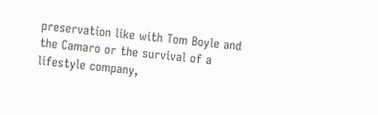preservation like with Tom Boyle and the Camaro or the survival of a lifestyle company,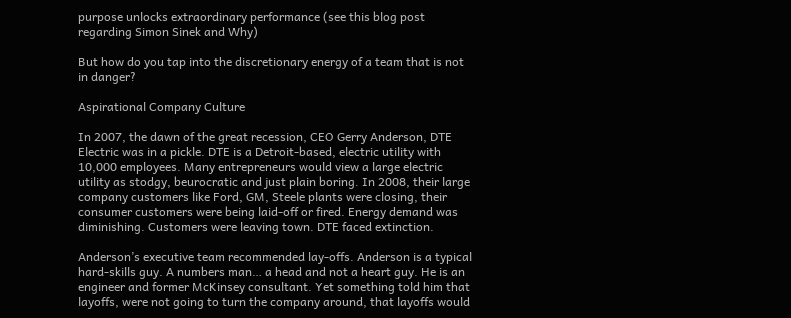purpose unlocks extraordinary performance (see this blog post regarding Simon Sinek and Why)

But how do you tap into the discretionary energy of a team that is not in danger?

Aspirational Company Culture

In 2007, the dawn of the great recession, CEO Gerry Anderson, DTE  Electric was in a pickle. DTE is a Detroit-based, electric utility with 10,000 employees. Many entrepreneurs would view a large electric utility as stodgy, beurocratic and just plain boring. In 2008, their large company customers like Ford, GM, Steele plants were closing, their consumer customers were being laid-off or fired. Energy demand was diminishing. Customers were leaving town. DTE faced extinction.

Anderson’s executive team recommended lay-offs. Anderson is a typical hard-skills guy. A numbers man… a head and not a heart guy. He is an engineer and former McKinsey consultant. Yet something told him that layoffs, were not going to turn the company around, that layoffs would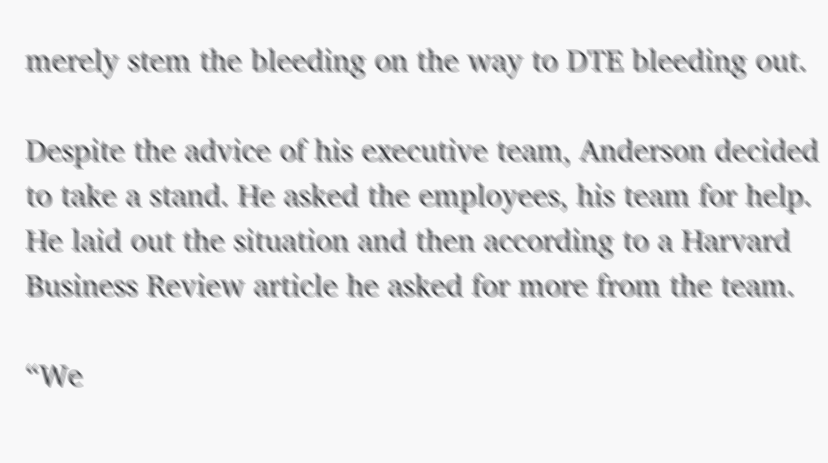merely stem the bleeding on the way to DTE bleeding out.

Despite the advice of his executive team, Anderson decided to take a stand. He asked the employees, his team for help. He laid out the situation and then according to a Harvard Business Review article he asked for more from the team.

“We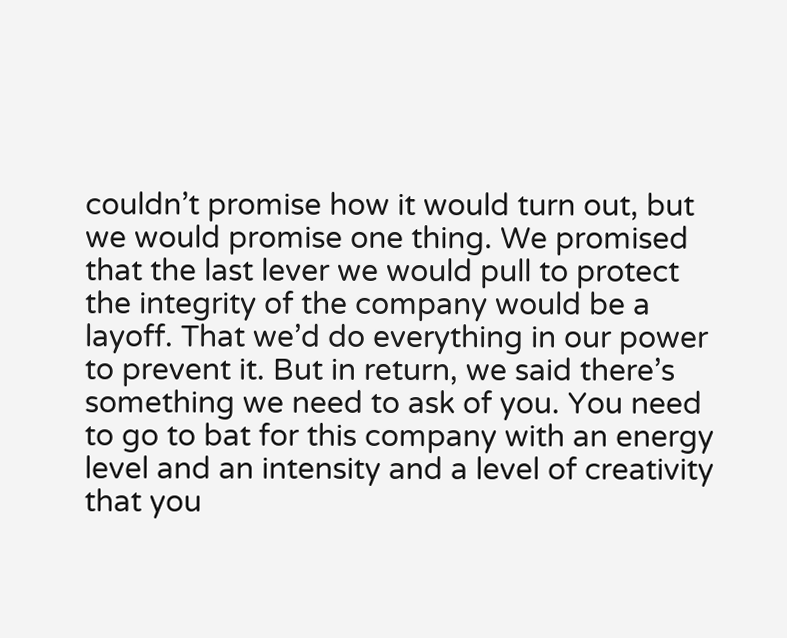couldn’t promise how it would turn out, but we would promise one thing. We promised that the last lever we would pull to protect the integrity of the company would be a layoff. That we’d do everything in our power to prevent it. But in return, we said there’s something we need to ask of you. You need to go to bat for this company with an energy level and an intensity and a level of creativity that you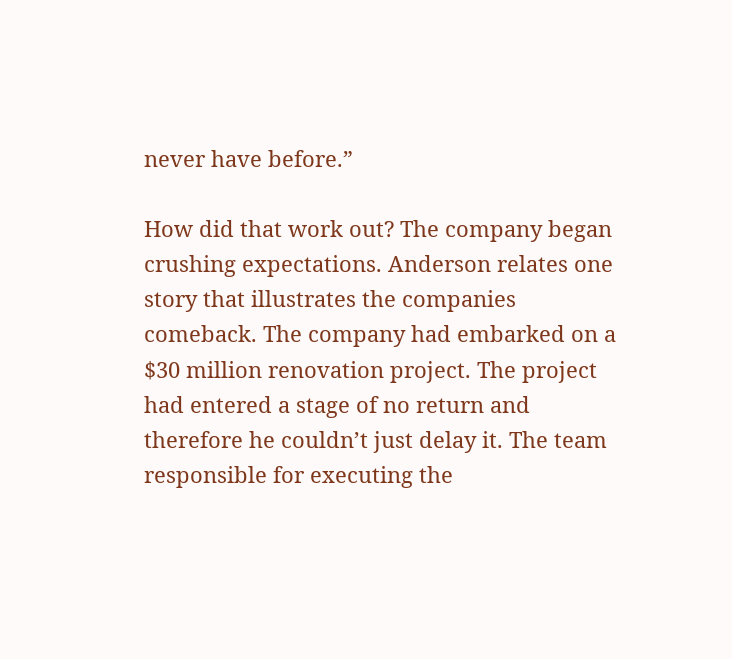never have before.”

How did that work out? The company began crushing expectations. Anderson relates one story that illustrates the companies comeback. The company had embarked on a $30 million renovation project. The project had entered a stage of no return and therefore he couldn’t just delay it. The team responsible for executing the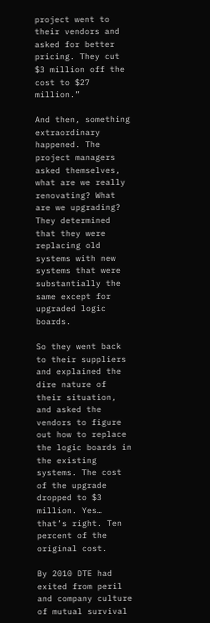project went to their vendors and asked for better pricing. They cut $3 million off the cost to $27 million.”

And then, something extraordinary happened. The project managers asked themselves, what are we really renovating? What are we upgrading? They determined that they were replacing old systems with new systems that were substantially the same except for upgraded logic boards.

So they went back to their suppliers and explained the dire nature of their situation, and asked the vendors to figure out how to replace the logic boards in the existing systems. The cost of the upgrade dropped to $3 million. Yes… that’s right. Ten percent of the original cost.

By 2010 DTE had exited from peril and company culture of mutual survival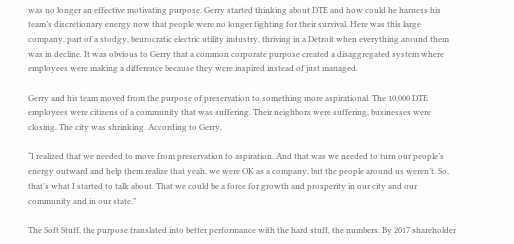was no longer an effective motivating purpose. Gerry started thinking about DTE and how could he harness his team’s discretionary energy now that people were no longer fighting for their survival. Here was this large company, part of a stodgy, beurocratic electric utility industry, thriving in a Detroit when everything around them was in decline. It was obvious to Gerry that a common corporate purpose created a disaggregated system where employees were making a difference because they were inspired instead of just managed.

Gerry and his team moved from the purpose of preservation to something more aspirational. The 10,000 DTE employees were citizens of a community that was suffering. Their neighbors were suffering, businesses were closing. The city was shrinking. According to Gerry,

“I realized that we needed to move from preservation to aspiration. And that was we needed to turn our people’s energy outward and help them realize that yeah, we were OK as a company, but the people around us weren’t. So, that’s what I started to talk about. That we could be a force for growth and prosperity in our city and our community and in our state.”

The Soft Stuff, the purpose translated into better performance with the hard stuff, the numbers. By 2017 shareholder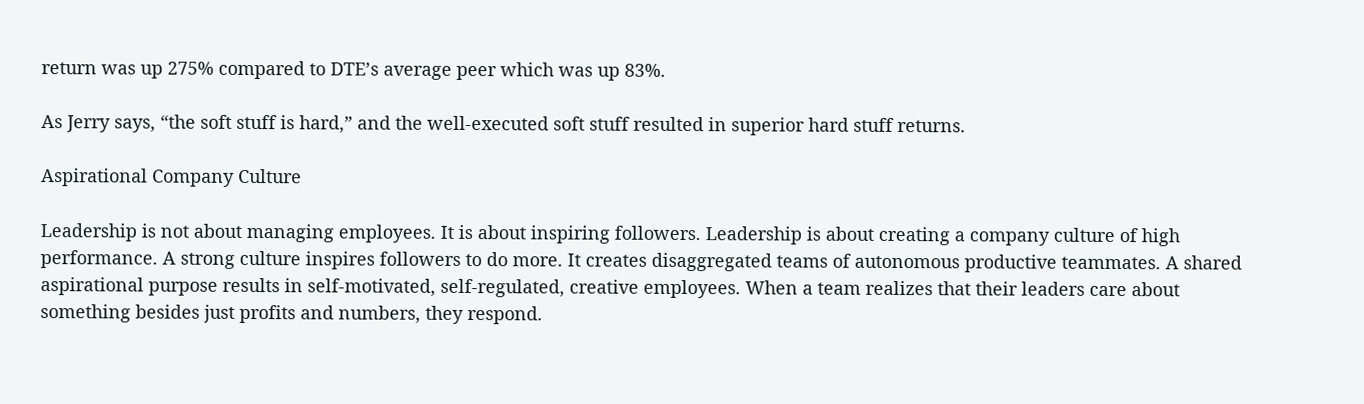return was up 275% compared to DTE’s average peer which was up 83%.

As Jerry says, “the soft stuff is hard,” and the well-executed soft stuff resulted in superior hard stuff returns.

Aspirational Company Culture

Leadership is not about managing employees. It is about inspiring followers. Leadership is about creating a company culture of high performance. A strong culture inspires followers to do more. It creates disaggregated teams of autonomous productive teammates. A shared aspirational purpose results in self-motivated, self-regulated, creative employees. When a team realizes that their leaders care about something besides just profits and numbers, they respond.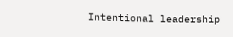Intentional leadership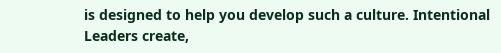is designed to help you develop such a culture. Intentional Leaders create,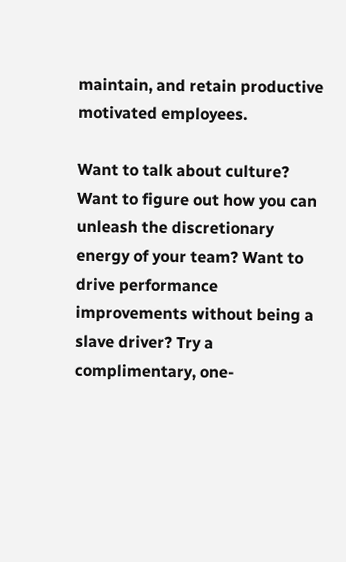maintain, and retain productive motivated employees.

Want to talk about culture? Want to figure out how you can unleash the discretionary energy of your team? Want to drive performance improvements without being a slave driver? Try a complimentary, one-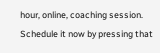hour, online, coaching session. Schedule it now by pressing that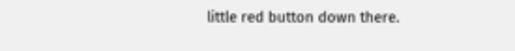little red button down there.